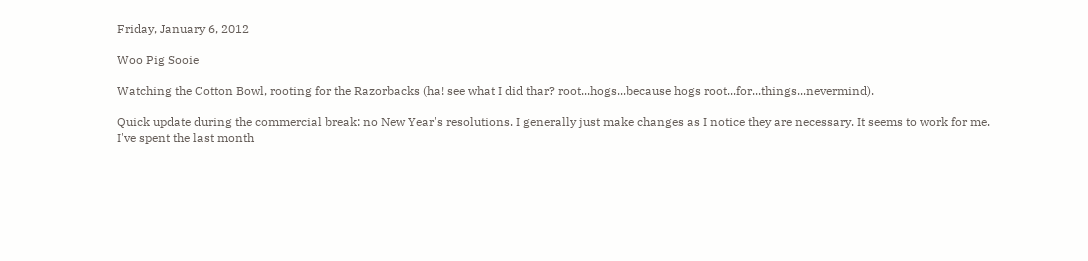Friday, January 6, 2012

Woo Pig Sooie

Watching the Cotton Bowl, rooting for the Razorbacks (ha! see what I did thar? root...hogs...because hogs root...for...things...nevermind).

Quick update during the commercial break: no New Year's resolutions. I generally just make changes as I notice they are necessary. It seems to work for me. I've spent the last month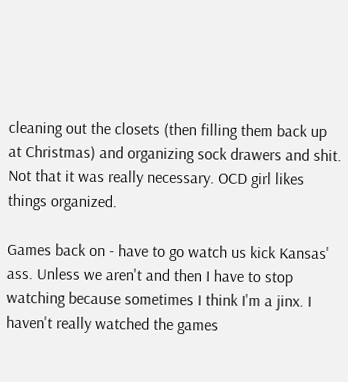cleaning out the closets (then filling them back up at Christmas) and organizing sock drawers and shit. Not that it was really necessary. OCD girl likes things organized.

Games back on - have to go watch us kick Kansas' ass. Unless we aren't and then I have to stop watching because sometimes I think I'm a jinx. I haven't really watched the games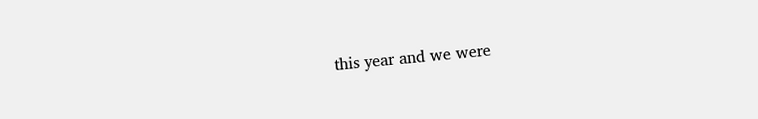this year and we were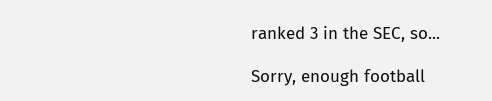ranked 3 in the SEC, so...

Sorry, enough football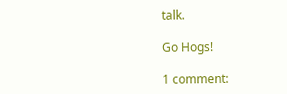talk.

Go Hogs!

1 comment: